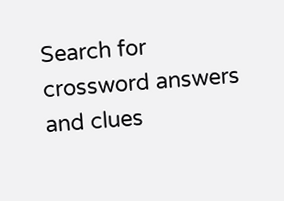Search for crossword answers and clues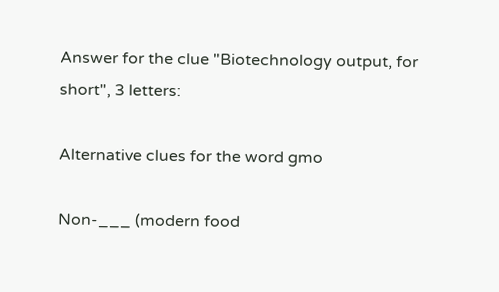Answer for the clue "Biotechnology output, for short", 3 letters:

Alternative clues for the word gmo

Non-___ (modern food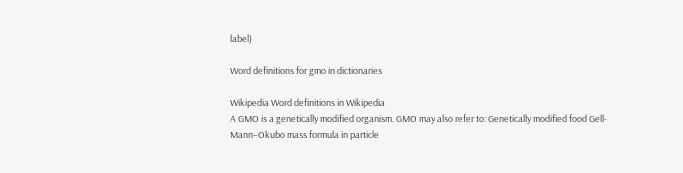label)

Word definitions for gmo in dictionaries

Wikipedia Word definitions in Wikipedia
A GMO is a genetically modified organism. GMO may also refer to: Genetically modified food Gell-Mann–Okubo mass formula in particle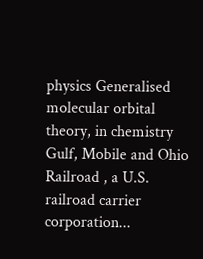physics Generalised molecular orbital theory, in chemistry Gulf, Mobile and Ohio Railroad , a U.S. railroad carrier corporation...